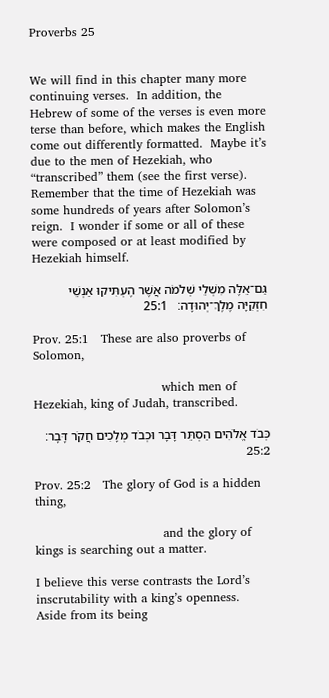Proverbs 25


We will find in this chapter many more continuing verses.  In addition, the Hebrew of some of the verses is even more terse than before, which makes the English come out differently formatted.  Maybe it’s due to the men of Hezekiah, who “transcribed” them (see the first verse).  Remember that the time of Hezekiah was some hundreds of years after Solomon’s reign.  I wonder if some or all of these were composed or at least modified by Hezekiah himself.

גַּם־אֵלֶּה מִשְׁלֵי שְׁלֹמֹה אֲשֶׁר הֶעְתִּיקוּ אַנְשֵׁי חִזְקִיָּה מֶלֶךְ־יְהוּדָה׃   25:1

Prov. 25:1   These are also proverbs of Solomon,

                                which men of Hezekiah, king of Judah, transcribed.

כְּבֹד אֱלֹהִים הַסְתֵּר דָּבָר וּכְבֹד מְלָכִים חֲקֹר דָּבָר׃   25:2

Prov. 25:2   The glory of God is a hidden thing,

                                and the glory of kings is searching out a matter.

I believe this verse contrasts the Lord’s inscrutability with a king’s openness.  Aside from its being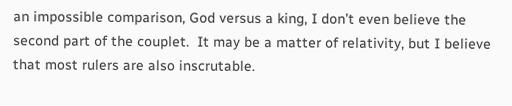an impossible comparison, God versus a king, I don’t even believe the second part of the couplet.  It may be a matter of relativity, but I believe that most rulers are also inscrutable.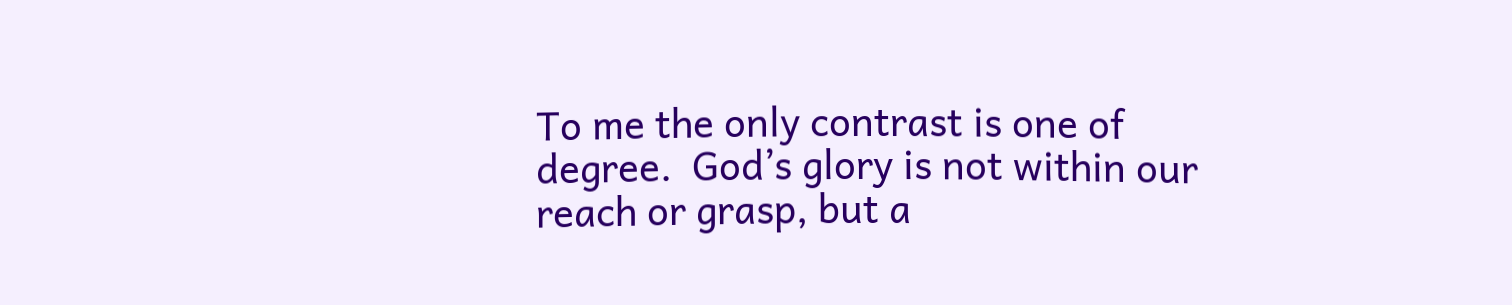To me the only contrast is one of degree.  God’s glory is not within our reach or grasp, but a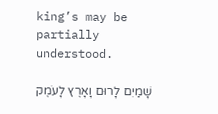king’s may be partially understood.

שָׁמַיִם לָרוּם וָאָרֶץ לָעֹמֶק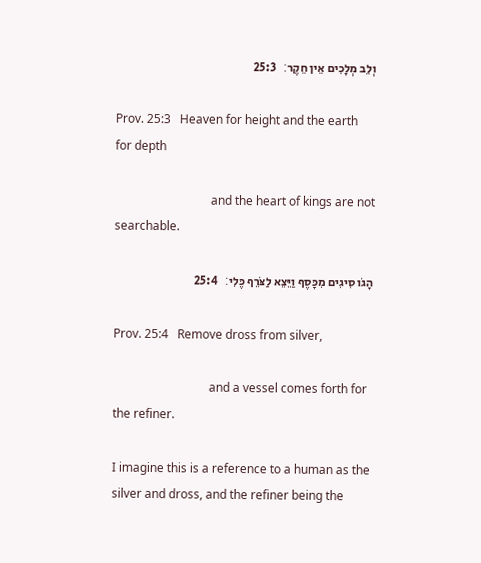וְלֵב מְלָכִים אֵין חֵקֶר׃   25:3

Prov. 25:3   Heaven for height and the earth for depth

                                and the heart of kings are not searchable.

הָגֹו סִיגִים מִכָּסֶף וַיֵּצֵא לַצֹּרֵף כֶּלִי׃   25:4

Prov. 25:4   Remove dross from silver,

                                and a vessel comes forth for the refiner.

I imagine this is a reference to a human as the silver and dross, and the refiner being the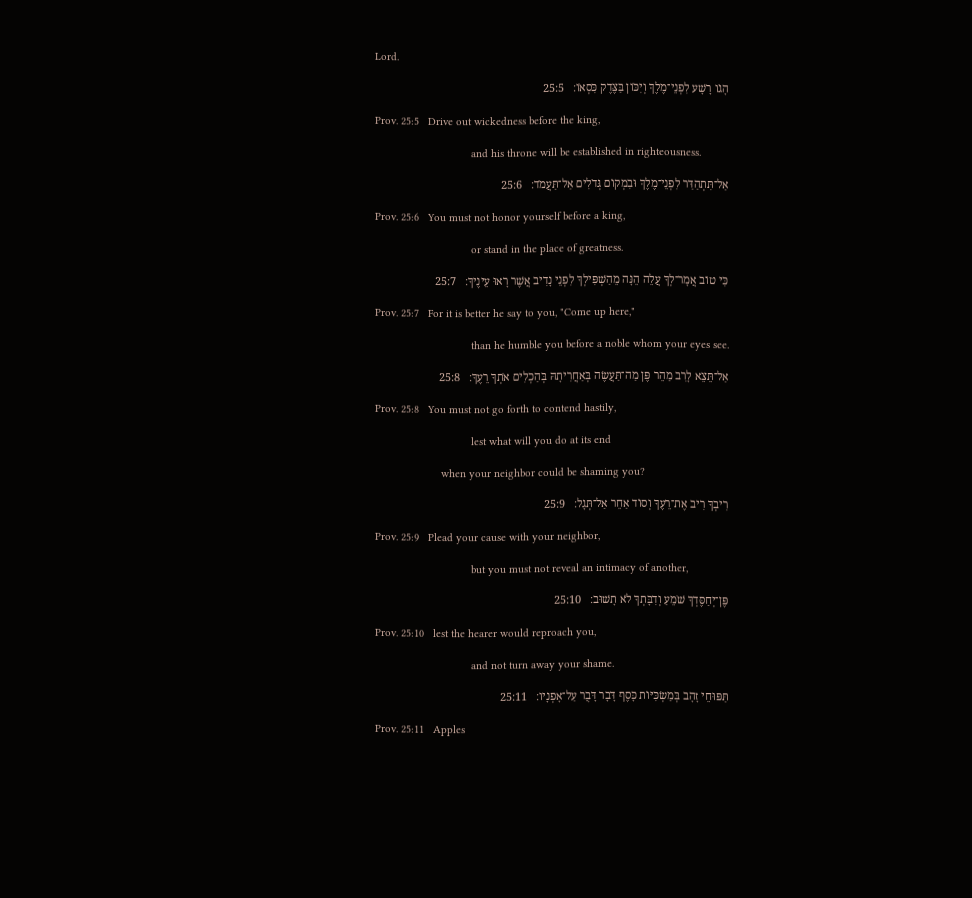Lord.

הָגֹו רָשָׁע לִפְנֵי־מֶלֶךְ וְיִכֹּון בַּצֶּדֶק כִּסְאֹו׃   25:5

Prov. 25:5   Drive out wickedness before the king,

                                and his throne will be established in righteousness.

אַל־תִּתְהַדַּר לִפְנֵי־מֶלֶךְ וּבִמְקוֹם גְּדֹלִים אַל־תַּעֲמֹד׃   25:6

Prov. 25:6   You must not honor yourself before a king,

                                or stand in the place of greatness.

כִּי טוֹב אֲמָר־לְךָ עֲלֵה הֵנָּה מֵהַשְׁפִּילְךָ לִפְנֵי נָדִיב אֲשֶׁר רָאוּ עֵינֶיךָ׃   25:7

Prov. 25:7   For it is better he say to you, "Come up here,"

                                than he humble you before a noble whom your eyes see.

אַל־תֵּצֵא לָרִב מַהֵר פֶּן מַה־תַּעֲשֶׂה בְּאַחֲרִיתָהּ בְּהַכְלִים אֹתְךָ רֵעֶךָ׃   25:8

Prov. 25:8   You must not go forth to contend hastily,

                                lest what will you do at its end

                      when your neighbor could be shaming you?

רִיבְךָ רִיב אֶת־רֵעֶךָ וְסוֹד אַחֵר אַל־תְּגָל׃   25:9

Prov. 25:9   Plead your cause with your neighbor,

                                but you must not reveal an intimacy of another,

פֶּן־יְחַסֶּדְךָ שֹׁמֵעַ וְדִבָּתְךָ לֹא תָשׁוּב׃   25:10

Prov. 25:10   lest the hearer would reproach you,

                                and not turn away your shame.

תַּפּוּחֵי זָהָב בְּמַשְׂכִּיּוֹת כָּסֶף דָּבָר דָּבֻר עַל־אָפְנָיו׃   25:11

Prov. 25:11   Apples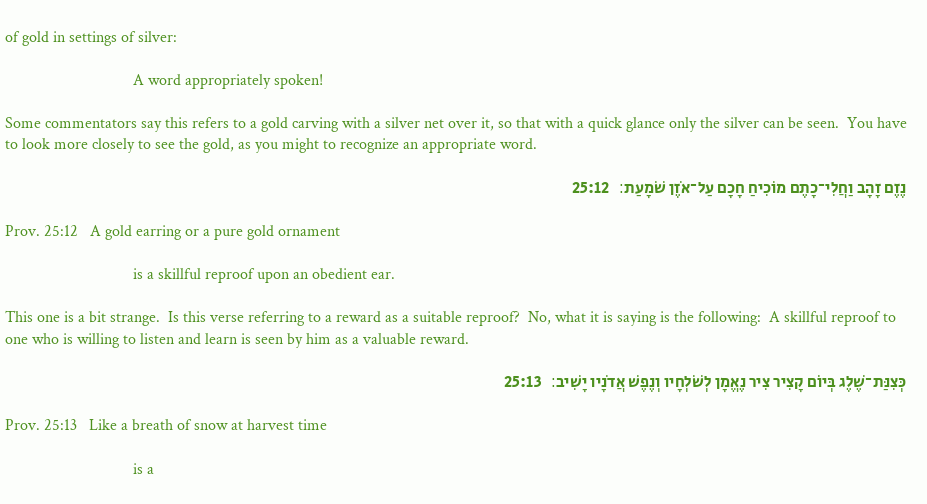of gold in settings of silver:

                                A word appropriately spoken!

Some commentators say this refers to a gold carving with a silver net over it, so that with a quick glance only the silver can be seen.  You have to look more closely to see the gold, as you might to recognize an appropriate word.

נֶזֶם זָהָב וַחֲלִי־כָתֶם מוֹכִיחַ חָכָם עַל־אֹזֶן שֹׁמָעַת׃   25:12

Prov. 25:12   A gold earring or a pure gold ornament

                                is a skillful reproof upon an obedient ear.

This one is a bit strange.  Is this verse referring to a reward as a suitable reproof?  No, what it is saying is the following:  A skillful reproof to one who is willing to listen and learn is seen by him as a valuable reward.

כְּצִנַּת־שֶׁלֶג בְּיוֹם קָצִיר צִיר נֶאֱמָן לְשֹׁלְחָיו וְנֶפֶשׁ אֲדֹנָיו יָשִׁיב׃   25:13

Prov. 25:13   Like a breath of snow at harvest time

                                is a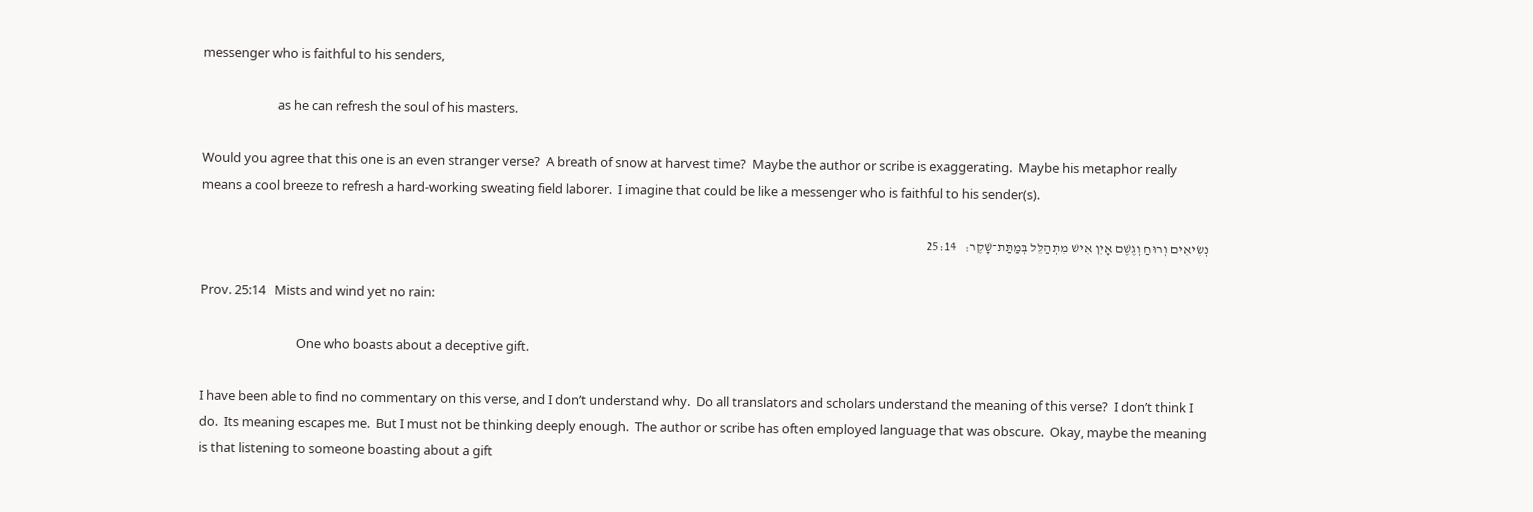messenger who is faithful to his senders,

                         as he can refresh the soul of his masters.

Would you agree that this one is an even stranger verse?  A breath of snow at harvest time?  Maybe the author or scribe is exaggerating.  Maybe his metaphor really means a cool breeze to refresh a hard-working sweating field laborer.  I imagine that could be like a messenger who is faithful to his sender(s).

נְשִׂיאִים וְרוּחַ וְגֶשֶׁם אָיִן אִישׁ מִתְהַלֵּל בְּמַתַּת־שָׁקֶר׃   25:14

Prov. 25:14   Mists and wind yet no rain:

                                One who boasts about a deceptive gift.

I have been able to find no commentary on this verse, and I don’t understand why.  Do all translators and scholars understand the meaning of this verse?  I don’t think I do.  Its meaning escapes me.  But I must not be thinking deeply enough.  The author or scribe has often employed language that was obscure.  Okay, maybe the meaning is that listening to someone boasting about a gift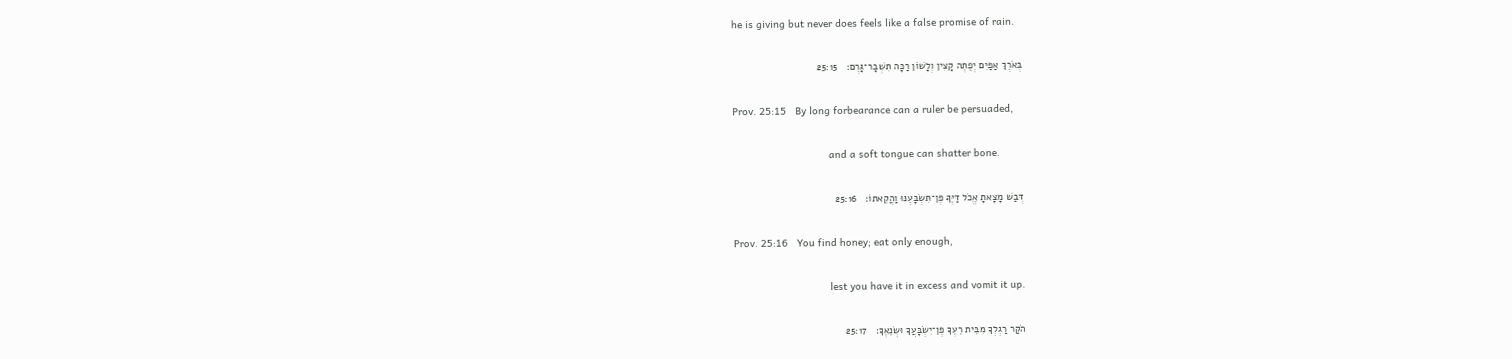he is giving but never does feels like a false promise of rain.

בְּאֹרֶךְ אַפַּיִם יְפֻתֶּה קָצִין וְלָשׁוֹן רַכָּה תִּשְׁבָּר־גָּרֶם׃   25:15

Prov. 25:15   By long forbearance can a ruler be persuaded,

                                and a soft tongue can shatter bone.

דְּבַשׁ מָצָאתָ אֱכֹל דַּיֶּךָּ פֶּן־תִּשְׂבָּעֶנּוּ וַהֲקֵאתוֹ׃   25:16

Prov. 25:16   You find honey; eat only enough,

                                lest you have it in excess and vomit it up.

הֹקַר רַגְלְךָ מִבֵּית רֵעֶךָ פֶּן־יִשְׂבָּעֲךָ וּשְׂנֵאֶךָ׃   25:17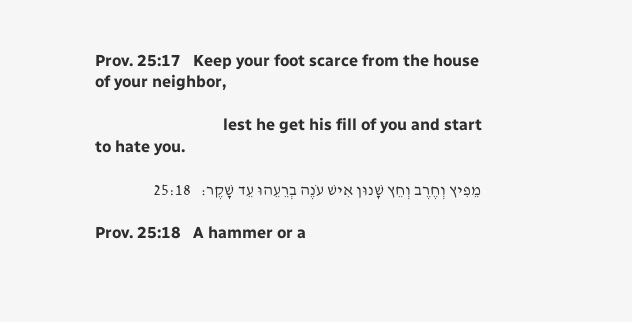Prov. 25:17   Keep your foot scarce from the house of your neighbor,

                                lest he get his fill of you and start to hate you.

מֵפִיץ וְחֶרֶב וְחֵץ שָׁנוּן אִישׁ עֹנֶה בְרֵעֵהוּ עֵד שָׁקֶר׃   25:18

Prov. 25:18   A hammer or a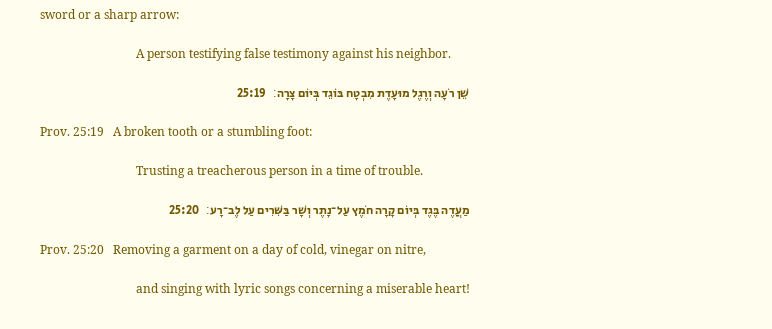sword or a sharp arrow:

                                A person testifying false testimony against his neighbor.

שֵׁן רֹעָה וְרֶגֶל מוּעָדֶת מִבְטָח בּוֹגֵד בְּיוֹם צָרָה׃   25:19

Prov. 25:19   A broken tooth or a stumbling foot:

                                Trusting a treacherous person in a time of trouble.

מַעֲדֶה בֶּגֶד בְּיוֹם קָרָה חֹמֶץ עַל־נָתֶר וְשָׁר בַּשִּׁרִים עַל לֶב־רָע׃   25:20

Prov. 25:20   Removing a garment on a day of cold, vinegar on nitre,

                                and singing with lyric songs concerning a miserable heart!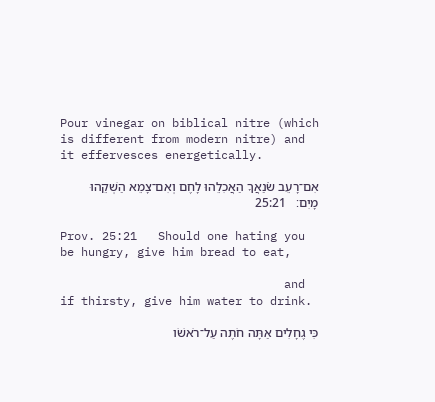Pour vinegar on biblical nitre (which is different from modern nitre) and it effervesces energetically.

אִם־רָעֵב שֹׂנַאֲךָ הַאֲכִלֵהוּ לָחֶם וְאִם־צָמֵא הַשְׁקֵהוּ מָיִם׃   25:21

Prov. 25:21   Should one hating you be hungry, give him bread to eat,

                                and if thirsty, give him water to drink.

כִּי גֶחָלִים אַתָּה חֹתֶה עַל־רֹאשֹׁו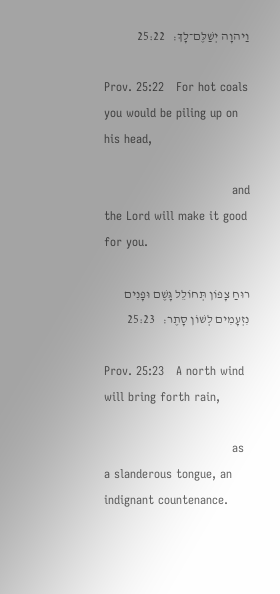וַיהוָה יְשַׁלֶּם־לָךְ׃   25:22

Prov. 25:22   For hot coals you would be piling up on his head,

                                and the Lord will make it good for you.

רוּחַ צָפוֹן תְּחוֹלֵל גָּשֶׁם וּפָנִים נִזְעָמִים לְשׁוֹן סָתֶר׃   25:23

Prov. 25:23   A north wind will bring forth rain,

                                as a slanderous tongue, an indignant countenance.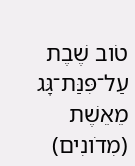טֹוב שֶׁבֶת עַל־פִּנַּת־גָּג מֵאֵשֶׁת (מִדֹונִים)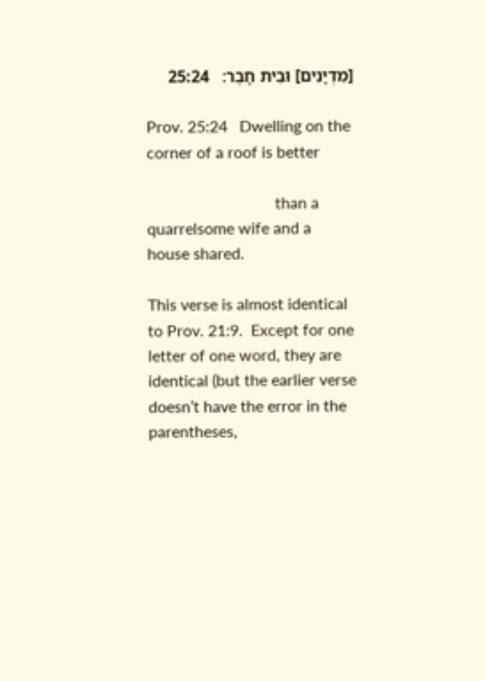[מִדְיָנִים] וּבֵית חָבֶר׃   25:24

Prov. 25:24   Dwelling on the corner of a roof is better

                                than a quarrelsome wife and a house shared.

This verse is almost identical to Prov. 21:9.  Except for one letter of one word, they are identical (but the earlier verse doesn’t have the error in the parentheses,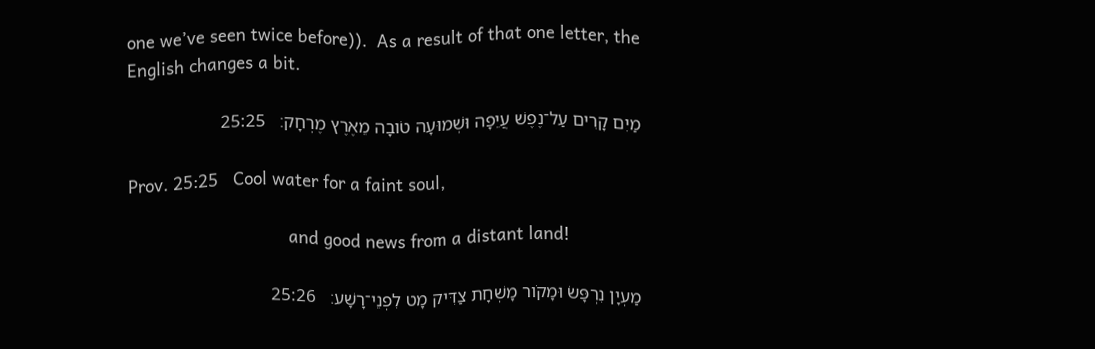one we’ve seen twice before)).  As a result of that one letter, the English changes a bit.

מַיִם קָרִים עַל־נֶפֶשׁ עֲיֵפָה וּשְׁמוּעָה טֹובָה מֵאֶרֶץ מֶרְחָק׃   25:25

Prov. 25:25   Cool water for a faint soul,

                                and good news from a distant land!

מַעְיָן נִרְפָּשׂ וּמָקֹור מָשְׁחָת צַדִּיק מָט לִפְנֵי־רָשָׁע׃   25:26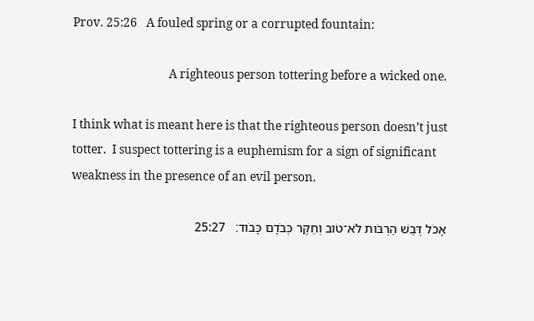Prov. 25:26   A fouled spring or a corrupted fountain:

                                A righteous person tottering before a wicked one.

I think what is meant here is that the righteous person doesn’t just totter.  I suspect tottering is a euphemism for a sign of significant weakness in the presence of an evil person.

אָכֹל דְּבַשׁ הַרְבֹּות לֹא־טֹוב וְחֵקֶר כְּבֹדָם כָּבֹוד׃   25:27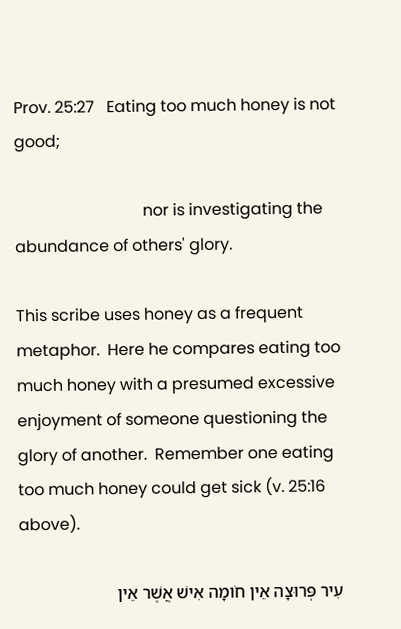Prov. 25:27   Eating too much honey is not good;

                                nor is investigating the abundance of others' glory.

This scribe uses honey as a frequent metaphor.  Here he compares eating too much honey with a presumed excessive enjoyment of someone questioning the glory of another.  Remember one eating too much honey could get sick (v. 25:16 above).

עִיר פְּרוּצָה אֵין חֹומָה אִישׁ אֲשֶׁר אֵין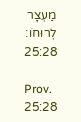מַעְצָר לְרוּחֹו׃   25:28

Prov. 25:28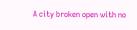A city broken open with no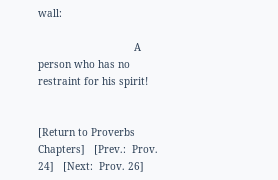wall:

                                A person who has no restraint for his spirit!


[Return to Proverbs Chapters]   [Prev.:  Prov. 24]   [Next:  Prov. 26]